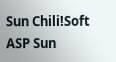Sun Chili!Soft ASP Sun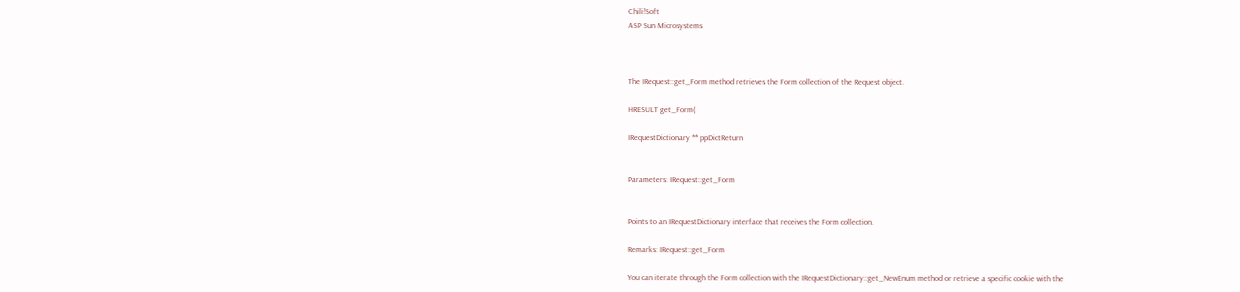Chili!Soft
ASP Sun Microsystems



The IRequest::get_Form method retrieves the Form collection of the Request object.

HRESULT get_Form(

IRequestDictionary ** ppDictReturn


Parameters: IRequest::get_Form


Points to an IRequestDictionary interface that receives the Form collection.

Remarks: IRequest::get_Form

You can iterate through the Form collection with the IRequestDictionary::get_NewEnum method or retrieve a specific cookie with the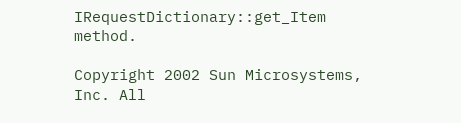IRequestDictionary::get_Item method.

Copyright 2002 Sun Microsystems, Inc. All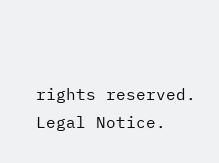rights reserved. Legal Notice.